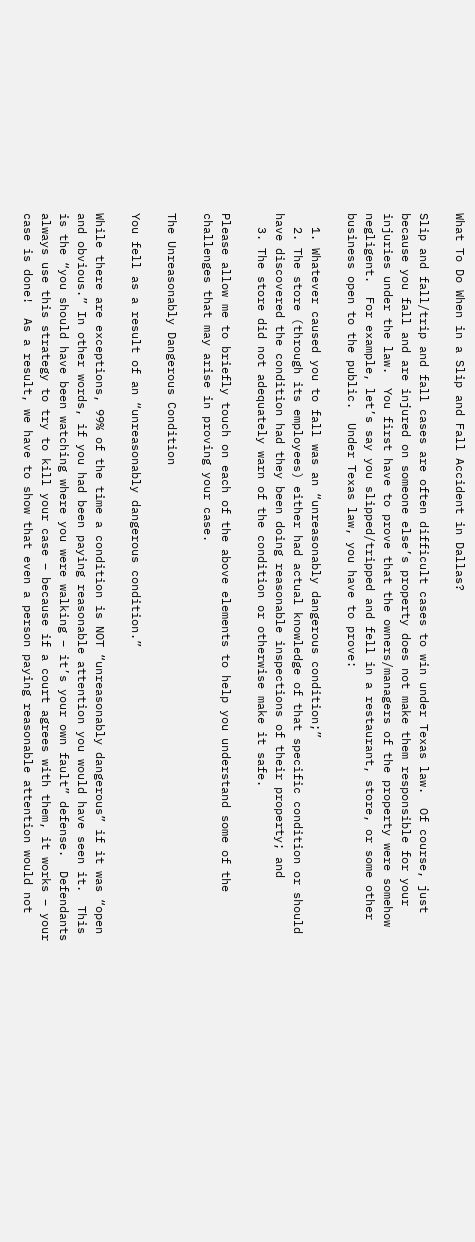What To Do When in a Slip and Fall Accident in Dallas?

Slip and fall/trip and fall cases are often difficult cases to win under Texas law.  Of course, just because you fall and are injured on someone else’s property does not make them responsible for your injuries under the law.  You first have to prove that the owners/managers of the property were somehow negligent.  For example, let’s say you slipped/tripped and fell in a restaurant, store, or some other business open to the public.  Under Texas law, you have to prove:

  1. Whatever caused you to fall was an “unreasonably dangerous condition;”
  2. The store (through its employees) either had actual knowledge of that specific condition or should have discovered the condition had they been doing reasonable inspections of their property; and
  3. The store did not adequately warn of the condition or otherwise make it safe.

Please allow me to briefly touch on each of the above elements to help you understand some of the challenges that may arise in proving your case.

The Unreasonably Dangerous Condition

You fell as a result of an “unreasonably dangerous condition.”

While there are exceptions, 99% of the time a condition is NOT “unreasonably dangerous” if it was “open and obvious.” In other words, if you had been paying reasonable attention you would have seen it.  This is the “you should have been watching where you were walking – it’s your own fault” defense.  Defendants always use this strategy to try to kill your case – because if a court agrees with them, it works – your case is done!  As a result, we have to show that even a person paying reasonable attention would not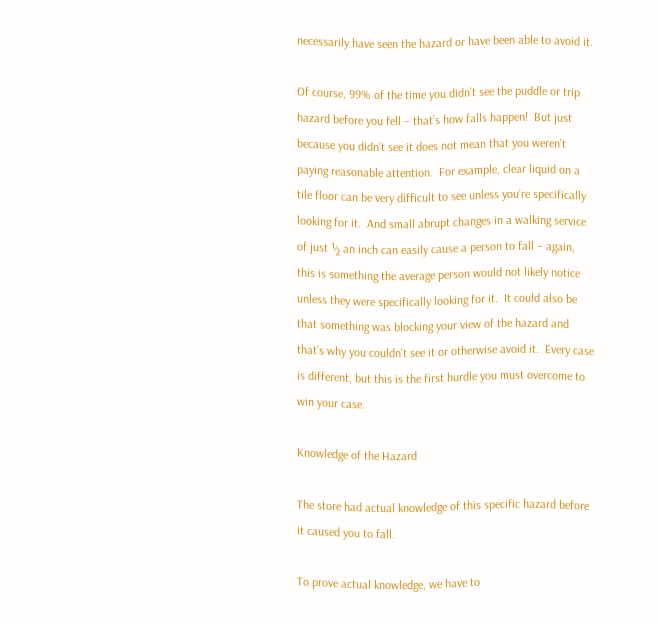necessarily have seen the hazard or have been able to avoid it.

Of course, 99% of the time you didn’t see the puddle or trip hazard before you fell – that’s how falls happen!  But just because you didn’t see it does not mean that you weren’t paying reasonable attention.  For example, clear liquid on a tile floor can be very difficult to see unless you’re specifically looking for it.  And small abrupt changes in a walking service of just ½ an inch can easily cause a person to fall – again, this is something the average person would not likely notice unless they were specifically looking for it.  It could also be that something was blocking your view of the hazard and that’s why you couldn’t see it or otherwise avoid it.  Every case is different, but this is the first hurdle you must overcome to win your case.

Knowledge of the Hazard

The store had actual knowledge of this specific hazard before it caused you to fall.

To prove actual knowledge, we have to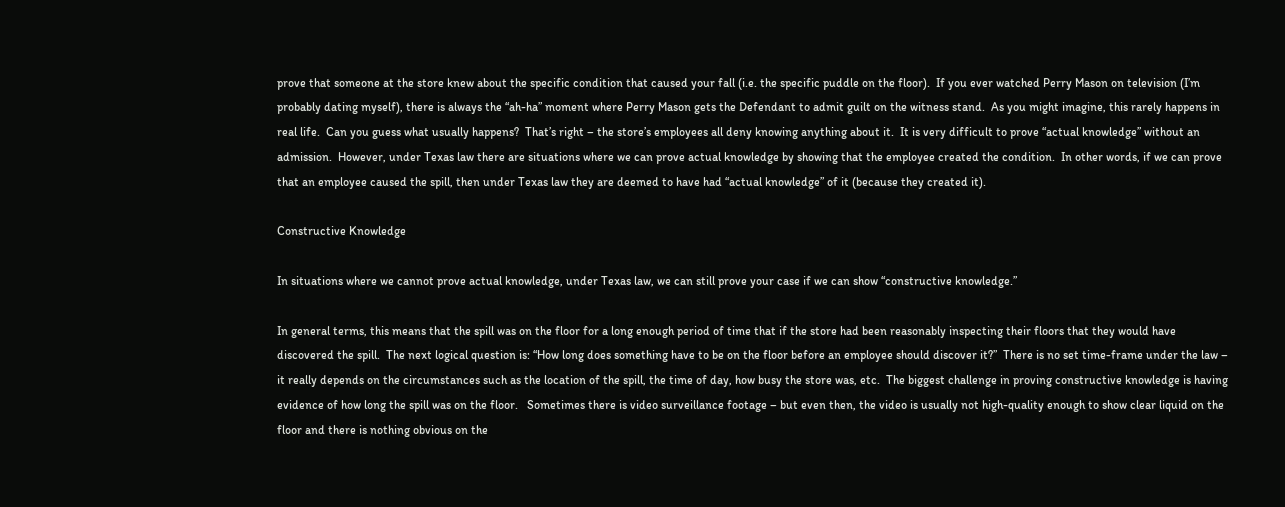prove that someone at the store knew about the specific condition that caused your fall (i.e. the specific puddle on the floor).  If you ever watched Perry Mason on television (I’m probably dating myself), there is always the “ah-ha” moment where Perry Mason gets the Defendant to admit guilt on the witness stand.  As you might imagine, this rarely happens in real life.  Can you guess what usually happens?  That’s right – the store’s employees all deny knowing anything about it.  It is very difficult to prove “actual knowledge” without an admission.  However, under Texas law there are situations where we can prove actual knowledge by showing that the employee created the condition.  In other words, if we can prove that an employee caused the spill, then under Texas law they are deemed to have had “actual knowledge” of it (because they created it).

Constructive Knowledge

In situations where we cannot prove actual knowledge, under Texas law, we can still prove your case if we can show “constructive knowledge.”

In general terms, this means that the spill was on the floor for a long enough period of time that if the store had been reasonably inspecting their floors that they would have discovered the spill.  The next logical question is: “How long does something have to be on the floor before an employee should discover it?”  There is no set time-frame under the law – it really depends on the circumstances such as the location of the spill, the time of day, how busy the store was, etc.  The biggest challenge in proving constructive knowledge is having evidence of how long the spill was on the floor.   Sometimes there is video surveillance footage – but even then, the video is usually not high-quality enough to show clear liquid on the floor and there is nothing obvious on the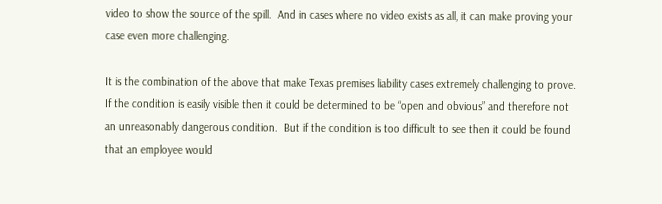video to show the source of the spill.  And in cases where no video exists as all, it can make proving your case even more challenging.

It is the combination of the above that make Texas premises liability cases extremely challenging to prove.  If the condition is easily visible then it could be determined to be “open and obvious” and therefore not an unreasonably dangerous condition.  But if the condition is too difficult to see then it could be found that an employee would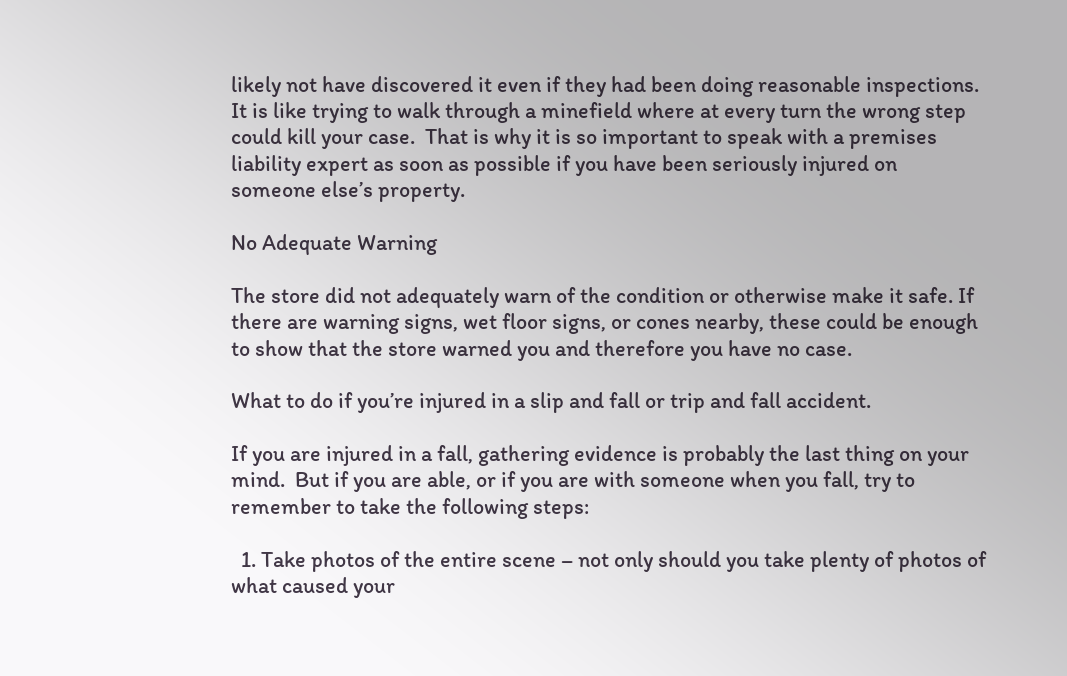likely not have discovered it even if they had been doing reasonable inspections.  It is like trying to walk through a minefield where at every turn the wrong step could kill your case.  That is why it is so important to speak with a premises liability expert as soon as possible if you have been seriously injured on someone else’s property.

No Adequate Warning

The store did not adequately warn of the condition or otherwise make it safe. If there are warning signs, wet floor signs, or cones nearby, these could be enough to show that the store warned you and therefore you have no case.

What to do if you’re injured in a slip and fall or trip and fall accident.

If you are injured in a fall, gathering evidence is probably the last thing on your mind.  But if you are able, or if you are with someone when you fall, try to remember to take the following steps:

  1. Take photos of the entire scene – not only should you take plenty of photos of what caused your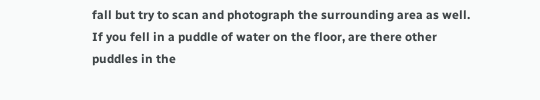fall but try to scan and photograph the surrounding area as well. If you fell in a puddle of water on the floor, are there other puddles in the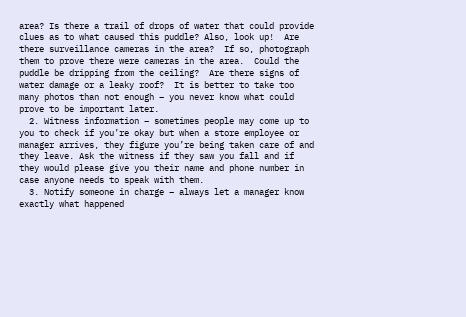area? Is there a trail of drops of water that could provide clues as to what caused this puddle? Also, look up!  Are there surveillance cameras in the area?  If so, photograph them to prove there were cameras in the area.  Could the puddle be dripping from the ceiling?  Are there signs of water damage or a leaky roof?  It is better to take too many photos than not enough – you never know what could prove to be important later.
  2. Witness information – sometimes people may come up to you to check if you’re okay but when a store employee or manager arrives, they figure you’re being taken care of and they leave. Ask the witness if they saw you fall and if they would please give you their name and phone number in case anyone needs to speak with them.
  3. Notify someone in charge – always let a manager know exactly what happened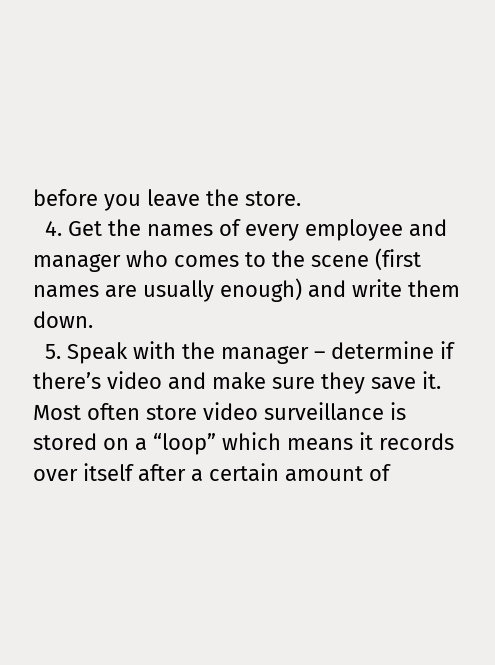before you leave the store.
  4. Get the names of every employee and manager who comes to the scene (first names are usually enough) and write them down.
  5. Speak with the manager – determine if there’s video and make sure they save it. Most often store video surveillance is stored on a “loop” which means it records over itself after a certain amount of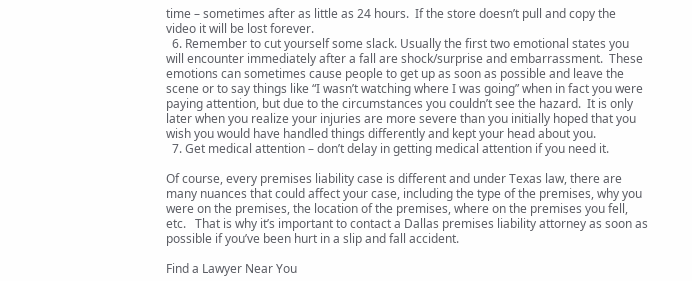time – sometimes after as little as 24 hours.  If the store doesn’t pull and copy the video it will be lost forever.
  6. Remember to cut yourself some slack. Usually the first two emotional states you will encounter immediately after a fall are shock/surprise and embarrassment.  These emotions can sometimes cause people to get up as soon as possible and leave the scene or to say things like “I wasn’t watching where I was going” when in fact you were paying attention, but due to the circumstances you couldn’t see the hazard.  It is only later when you realize your injuries are more severe than you initially hoped that you wish you would have handled things differently and kept your head about you.
  7. Get medical attention – don’t delay in getting medical attention if you need it.

Of course, every premises liability case is different and under Texas law, there are many nuances that could affect your case, including the type of the premises, why you were on the premises, the location of the premises, where on the premises you fell, etc.   That is why it’s important to contact a Dallas premises liability attorney as soon as possible if you’ve been hurt in a slip and fall accident.

Find a Lawyer Near You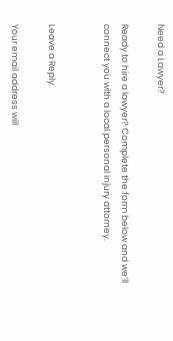Need a Lawyer?

Ready to hire a lawyer? Complete the form below and we’ll connect you with a local personal injury attorney.


Leave a Reply

Your email address will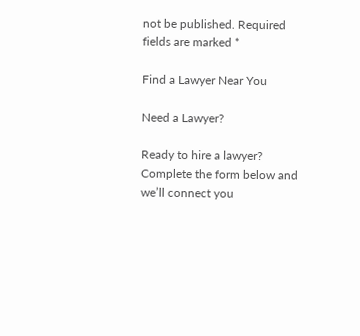not be published. Required fields are marked *

Find a Lawyer Near You

Need a Lawyer?

Ready to hire a lawyer? Complete the form below and we’ll connect you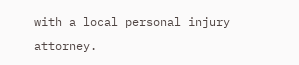with a local personal injury attorney.